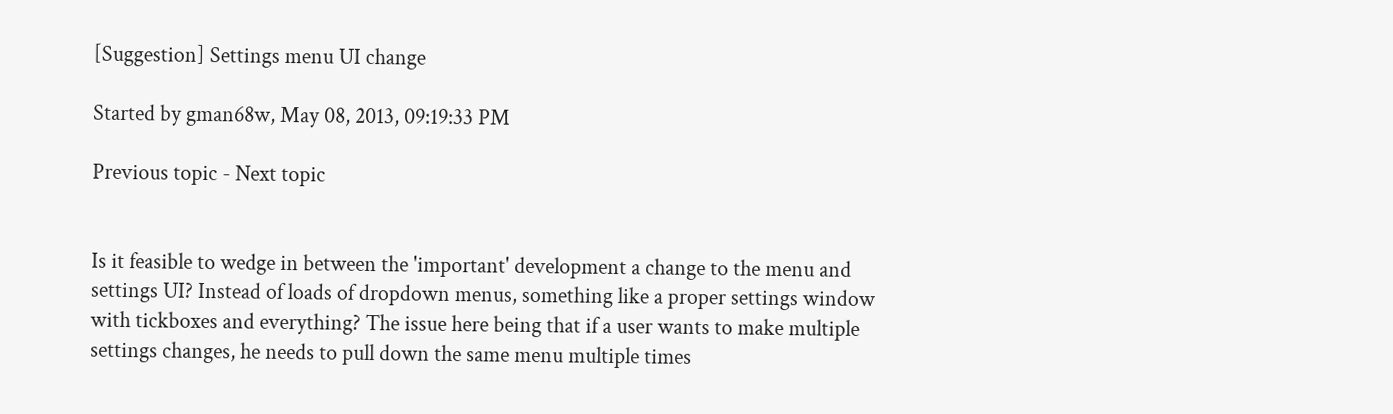[Suggestion] Settings menu UI change

Started by gman68w, May 08, 2013, 09:19:33 PM

Previous topic - Next topic


Is it feasible to wedge in between the 'important' development a change to the menu and settings UI? Instead of loads of dropdown menus, something like a proper settings window with tickboxes and everything? The issue here being that if a user wants to make multiple settings changes, he needs to pull down the same menu multiple times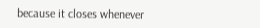because it closes whenever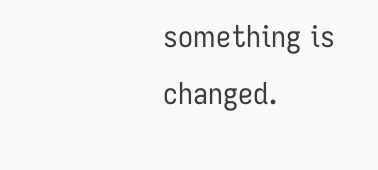something is changed.